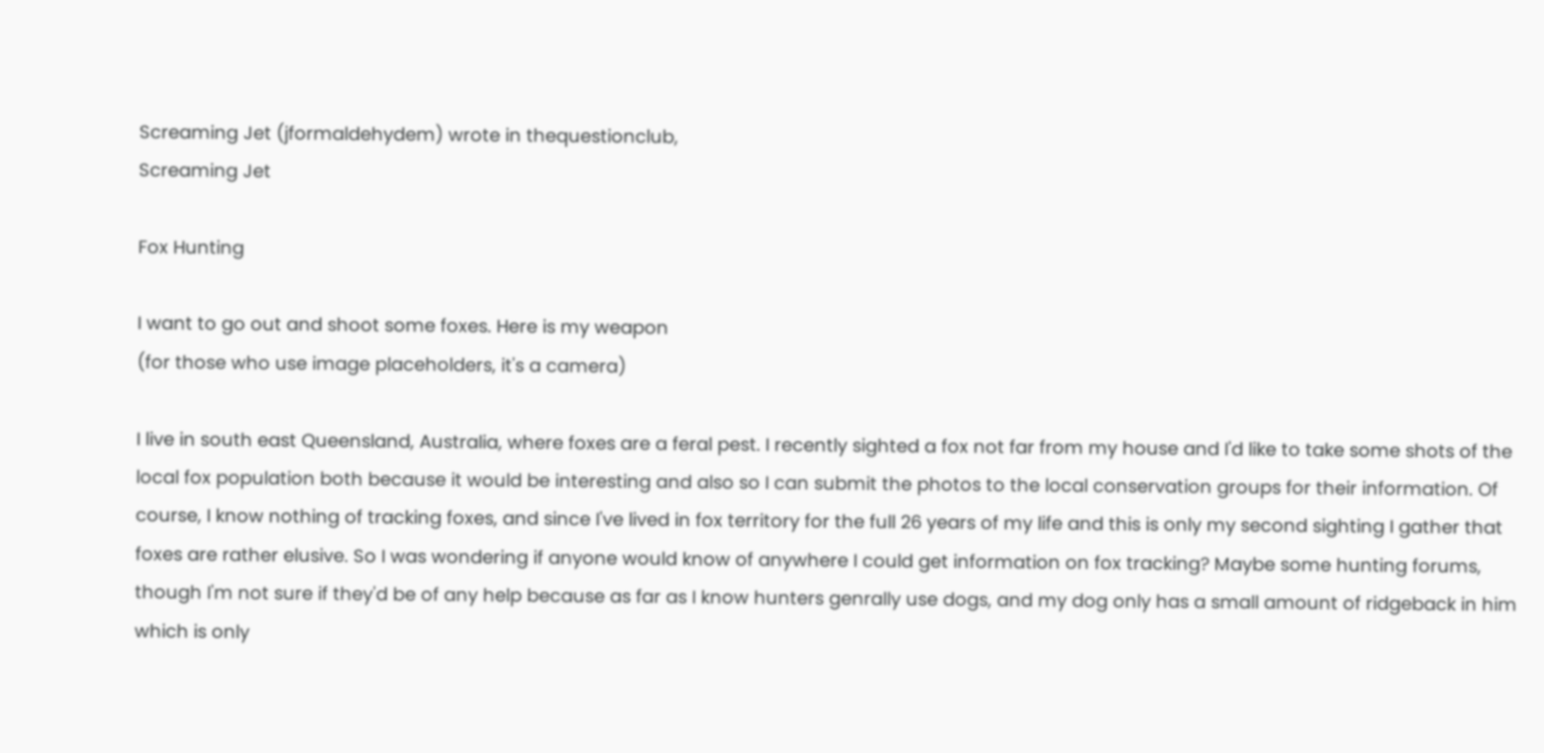Screaming Jet (jformaldehydem) wrote in thequestionclub,
Screaming Jet

Fox Hunting

I want to go out and shoot some foxes. Here is my weapon
(for those who use image placeholders, it's a camera)

I live in south east Queensland, Australia, where foxes are a feral pest. I recently sighted a fox not far from my house and I'd like to take some shots of the local fox population both because it would be interesting and also so I can submit the photos to the local conservation groups for their information. Of course, I know nothing of tracking foxes, and since I've lived in fox territory for the full 26 years of my life and this is only my second sighting I gather that foxes are rather elusive. So I was wondering if anyone would know of anywhere I could get information on fox tracking? Maybe some hunting forums, though I'm not sure if they'd be of any help because as far as I know hunters genrally use dogs, and my dog only has a small amount of ridgeback in him which is only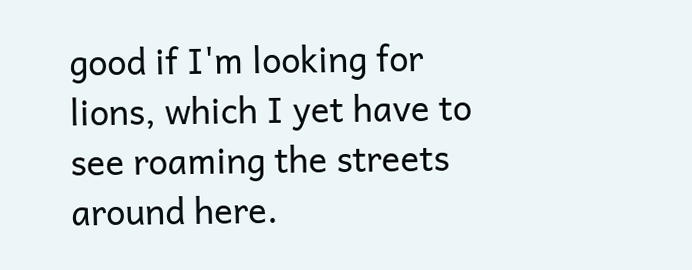good if I'm looking for lions, which I yet have to see roaming the streets around here.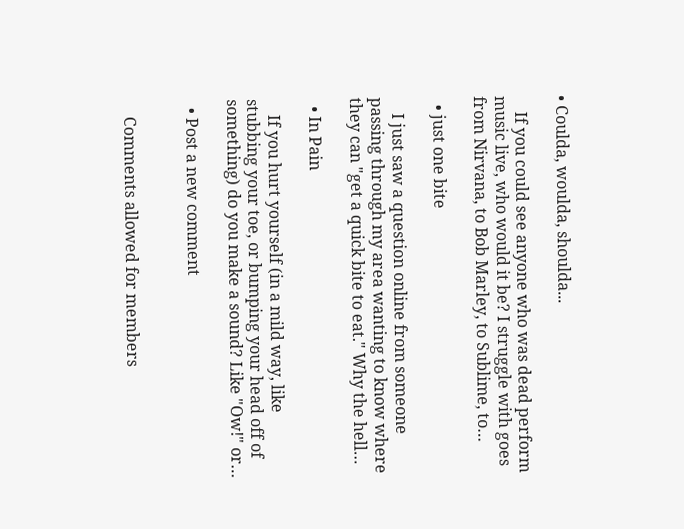• Coulda, woulda, shoulda...

    If you could see anyone who was dead perform music live, who would it be? I struggle with goes from Nirvana, to Bob Marley, to Sublime, to…

  • just one bite

    I just saw a question online from someone passing through my area wanting to know where they can "get a quick bite to eat." Why the hell…

  • In Pain

    If you hurt yourself (in a mild way, like stubbing your toe, or bumping your head off of something) do you make a sound? Like "Ow!" or…

  • Post a new comment


    Comments allowed for members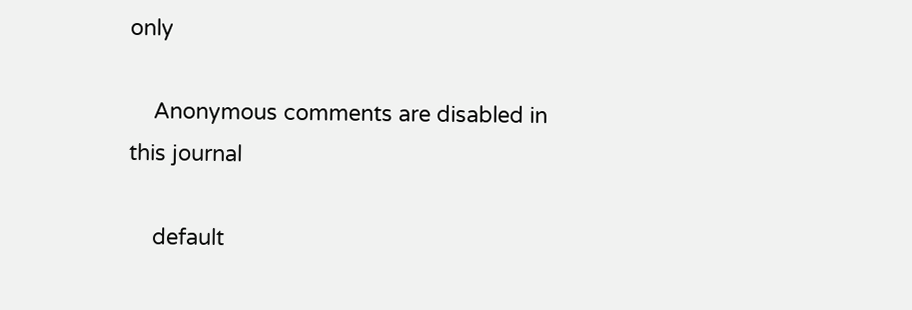only

    Anonymous comments are disabled in this journal

    default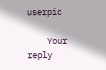userpic

    Your reply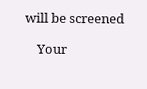will be screened

    Your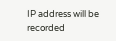IP address will be recorded